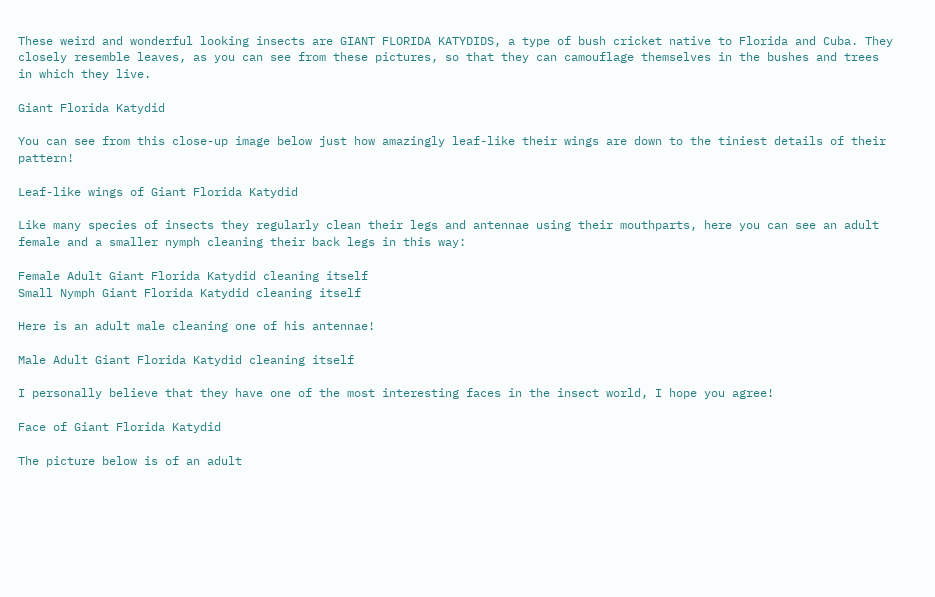These weird and wonderful looking insects are GIANT FLORIDA KATYDIDS, a type of bush cricket native to Florida and Cuba. They closely resemble leaves, as you can see from these pictures, so that they can camouflage themselves in the bushes and trees in which they live.

Giant Florida Katydid

You can see from this close-up image below just how amazingly leaf-like their wings are down to the tiniest details of their pattern!

Leaf-like wings of Giant Florida Katydid

Like many species of insects they regularly clean their legs and antennae using their mouthparts, here you can see an adult female and a smaller nymph cleaning their back legs in this way:

Female Adult Giant Florida Katydid cleaning itself
Small Nymph Giant Florida Katydid cleaning itself

Here is an adult male cleaning one of his antennae!

Male Adult Giant Florida Katydid cleaning itself

I personally believe that they have one of the most interesting faces in the insect world, I hope you agree!

Face of Giant Florida Katydid

The picture below is of an adult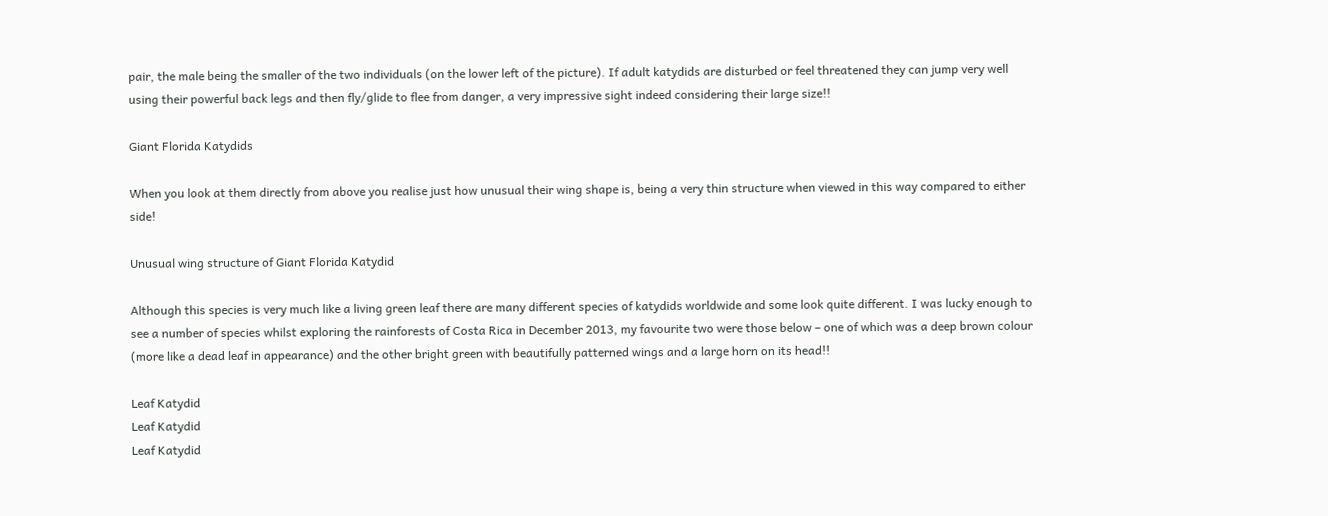pair, the male being the smaller of the two individuals (on the lower left of the picture). If adult katydids are disturbed or feel threatened they can jump very well using their powerful back legs and then fly/glide to flee from danger, a very impressive sight indeed considering their large size!!

Giant Florida Katydids

When you look at them directly from above you realise just how unusual their wing shape is, being a very thin structure when viewed in this way compared to either side!

Unusual wing structure of Giant Florida Katydid

Although this species is very much like a living green leaf there are many different species of katydids worldwide and some look quite different. I was lucky enough to see a number of species whilst exploring the rainforests of Costa Rica in December 2013, my favourite two were those below – one of which was a deep brown colour (more like a dead leaf in appearance) and the other bright green with beautifully patterned wings and a large horn on its head!!

Leaf Katydid
Leaf Katydid
Leaf Katydid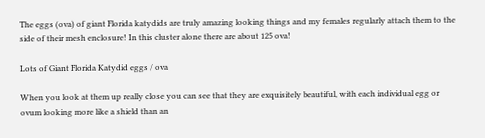The eggs (ova) of giant Florida katydids are truly amazing looking things and my females regularly attach them to the side of their mesh enclosure! In this cluster alone there are about 125 ova!

Lots of Giant Florida Katydid eggs / ova

When you look at them up really close you can see that they are exquisitely beautiful, with each individual egg or ovum looking more like a shield than an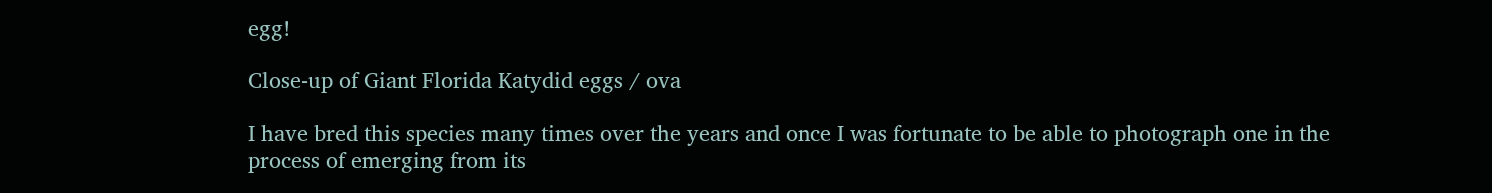egg!

Close-up of Giant Florida Katydid eggs / ova

I have bred this species many times over the years and once I was fortunate to be able to photograph one in the process of emerging from its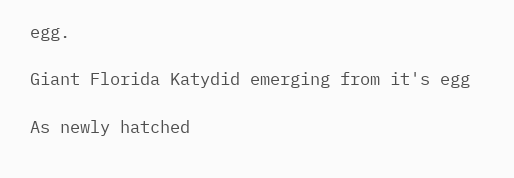egg.

Giant Florida Katydid emerging from it's egg

As newly hatched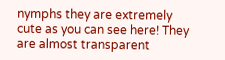nymphs they are extremely cute as you can see here! They are almost transparent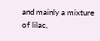and mainly a mixture of lilac,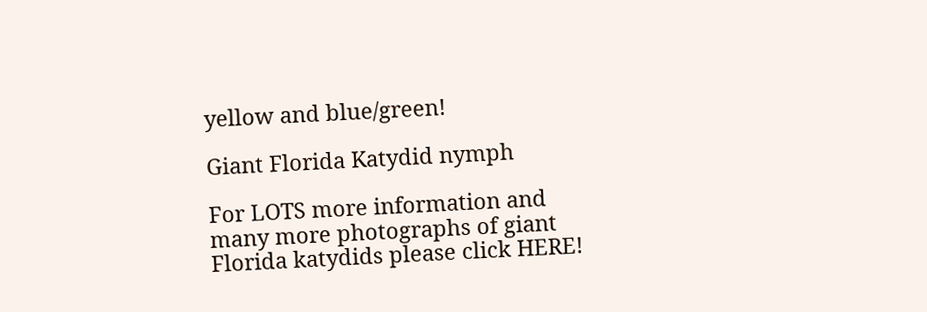yellow and blue/green!

Giant Florida Katydid nymph

For LOTS more information and many more photographs of giant Florida katydids please click HERE!